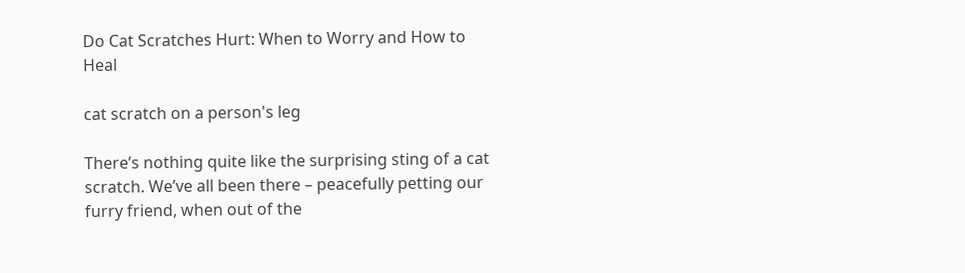Do Cat Scratches Hurt: When to Worry and How to Heal

cat scratch on a person's leg

There’s nothing quite like the surprising sting of a cat scratch. We’ve all been there – peacefully petting our furry friend, when out of the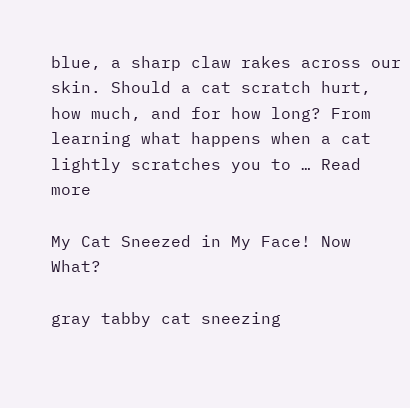blue, a sharp claw rakes across our skin. Should a cat scratch hurt, how much, and for how long? From learning what happens when a cat lightly scratches you to … Read more

My Cat Sneezed in My Face! Now What?

gray tabby cat sneezing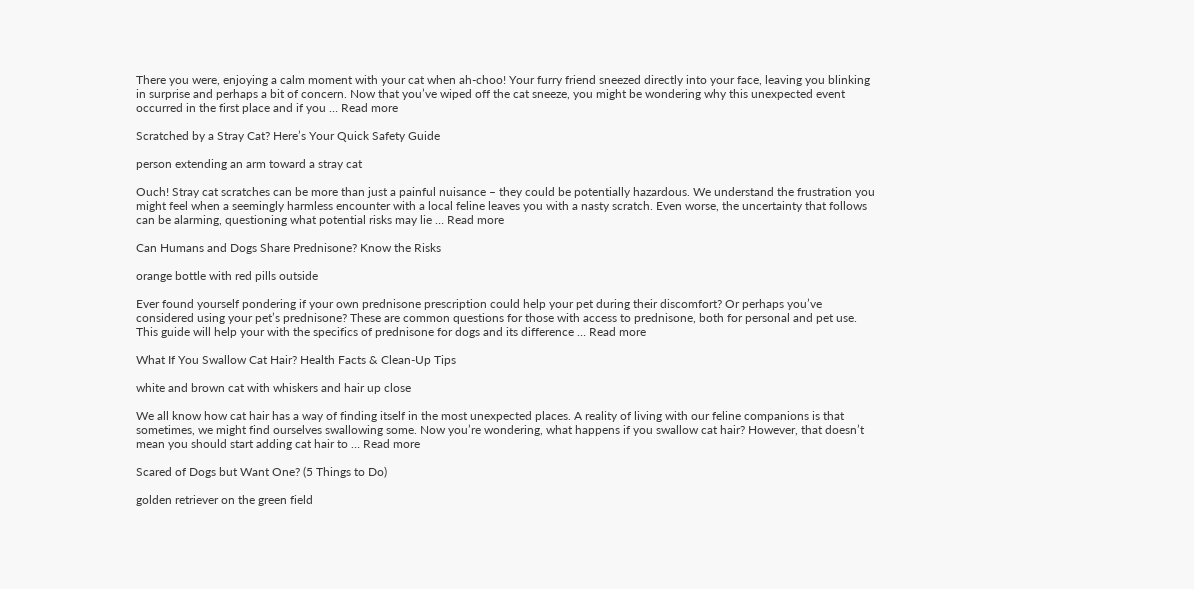There you were, enjoying a calm moment with your cat when ah-choo! Your furry friend sneezed directly into your face, leaving you blinking in surprise and perhaps a bit of concern. Now that you’ve wiped off the cat sneeze, you might be wondering why this unexpected event occurred in the first place and if you … Read more

Scratched by a Stray Cat? Here’s Your Quick Safety Guide

person extending an arm toward a stray cat

Ouch! Stray cat scratches can be more than just a painful nuisance – they could be potentially hazardous. We understand the frustration you might feel when a seemingly harmless encounter with a local feline leaves you with a nasty scratch. Even worse, the uncertainty that follows can be alarming, questioning what potential risks may lie … Read more

Can Humans and Dogs Share Prednisone? Know the Risks

orange bottle with red pills outside

Ever found yourself pondering if your own prednisone prescription could help your pet during their discomfort? Or perhaps you’ve considered using your pet’s prednisone? These are common questions for those with access to prednisone, both for personal and pet use. This guide will help your with the specifics of prednisone for dogs and its difference … Read more

What If You Swallow Cat Hair? Health Facts & Clean-Up Tips

white and brown cat with whiskers and hair up close

We all know how cat hair has a way of finding itself in the most unexpected places. A reality of living with our feline companions is that sometimes, we might find ourselves swallowing some. Now you’re wondering, what happens if you swallow cat hair? However, that doesn’t mean you should start adding cat hair to … Read more

Scared of Dogs but Want One? (5 Things to Do)

golden retriever on the green field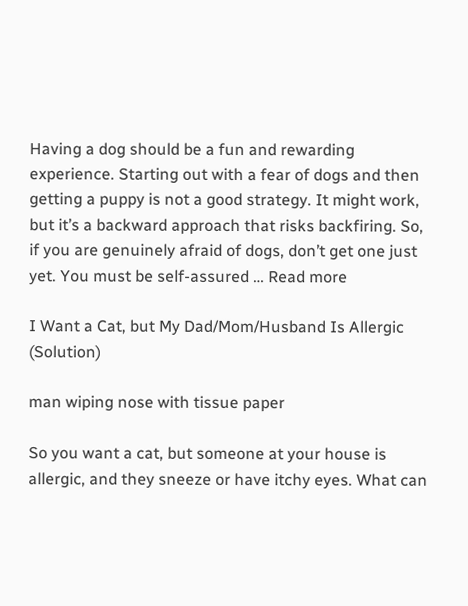Having a dog should be a fun and rewarding experience. Starting out with a fear of dogs and then getting a puppy is not a good strategy. It might work, but it’s a backward approach that risks backfiring. So, if you are genuinely afraid of dogs, don’t get one just yet. You must be self-assured … Read more

I Want a Cat, but My Dad/Mom/Husband Is Allergic (Solution)

man wiping nose with tissue paper

So you want a cat, but someone at your house is allergic, and they sneeze or have itchy eyes. What can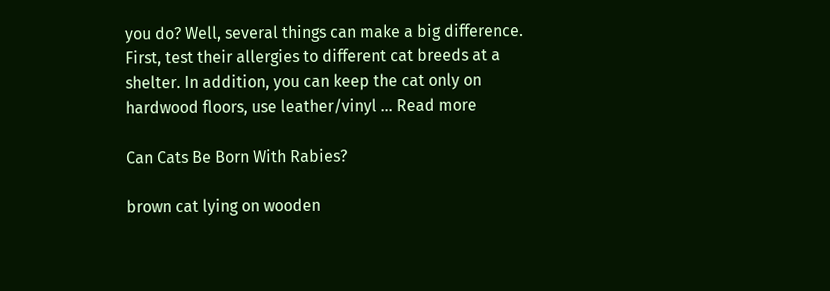you do? Well, several things can make a big difference. First, test their allergies to different cat breeds at a shelter. In addition, you can keep the cat only on hardwood floors, use leather/vinyl … Read more

Can Cats Be Born With Rabies?

brown cat lying on wooden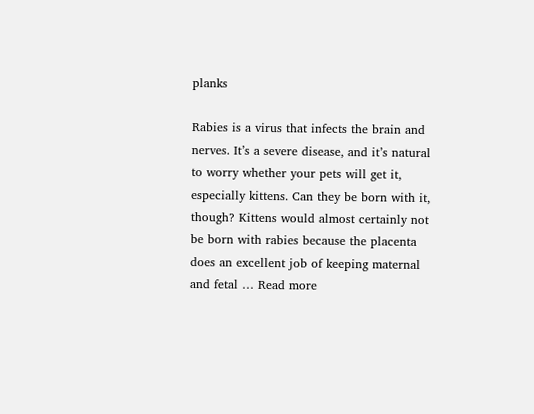planks

Rabies is a virus that infects the brain and nerves. It’s a severe disease, and it’s natural to worry whether your pets will get it, especially kittens. Can they be born with it, though? Kittens would almost certainly not be born with rabies because the placenta does an excellent job of keeping maternal and fetal … Read more